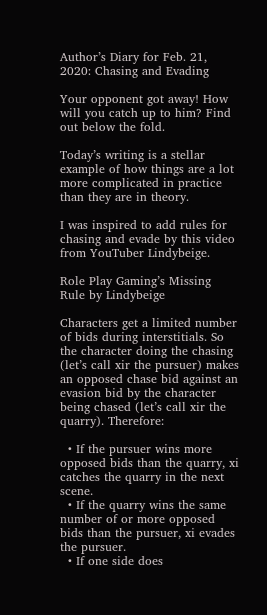Author’s Diary for Feb. 21, 2020: Chasing and Evading

Your opponent got away! How will you catch up to him? Find out below the fold.

Today’s writing is a stellar example of how things are a lot more complicated in practice than they are in theory.

I was inspired to add rules for chasing and evade by this video from YouTuber Lindybeige.

Role Play Gaming’s Missing Rule by Lindybeige

Characters get a limited number of bids during interstitials. So the character doing the chasing (let’s call xir the pursuer) makes an opposed chase bid against an evasion bid by the character being chased (let’s call xir the quarry). Therefore:

  • If the pursuer wins more opposed bids than the quarry, xi catches the quarry in the next scene.
  • If the quarry wins the same number of or more opposed bids than the pursuer, xi evades the pursuer.
  • If one side does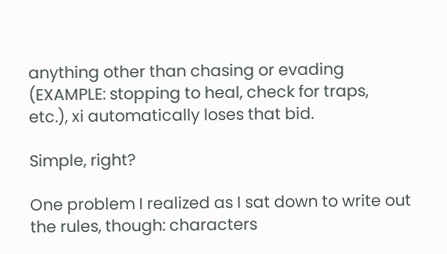anything other than chasing or evading (EXAMPLE: stopping to heal, check for traps, etc.), xi automatically loses that bid.

Simple, right?

One problem I realized as I sat down to write out the rules, though: characters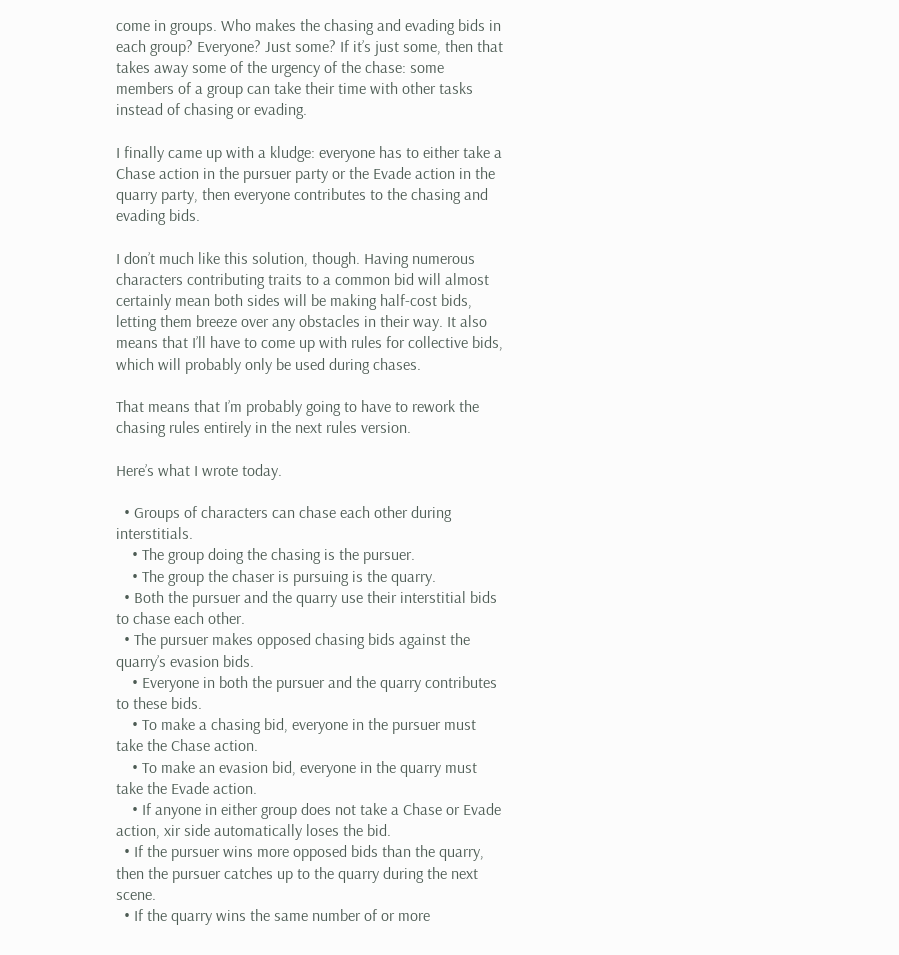come in groups. Who makes the chasing and evading bids in each group? Everyone? Just some? If it’s just some, then that takes away some of the urgency of the chase: some members of a group can take their time with other tasks instead of chasing or evading.

I finally came up with a kludge: everyone has to either take a Chase action in the pursuer party or the Evade action in the quarry party, then everyone contributes to the chasing and evading bids.

I don’t much like this solution, though. Having numerous characters contributing traits to a common bid will almost certainly mean both sides will be making half-cost bids, letting them breeze over any obstacles in their way. It also means that I’ll have to come up with rules for collective bids, which will probably only be used during chases.

That means that I’m probably going to have to rework the chasing rules entirely in the next rules version.

Here’s what I wrote today.

  • Groups of characters can chase each other during interstitials.
    • The group doing the chasing is the pursuer.
    • The group the chaser is pursuing is the quarry.
  • Both the pursuer and the quarry use their interstitial bids to chase each other.
  • The pursuer makes opposed chasing bids against the quarry’s evasion bids.
    • Everyone in both the pursuer and the quarry contributes to these bids.
    • To make a chasing bid, everyone in the pursuer must take the Chase action.
    • To make an evasion bid, everyone in the quarry must take the Evade action.
    • If anyone in either group does not take a Chase or Evade action, xir side automatically loses the bid.
  • If the pursuer wins more opposed bids than the quarry, then the pursuer catches up to the quarry during the next scene.
  • If the quarry wins the same number of or more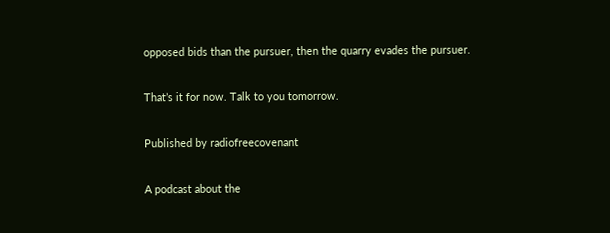opposed bids than the pursuer, then the quarry evades the pursuer.

That’s it for now. Talk to you tomorrow.

Published by radiofreecovenant

A podcast about the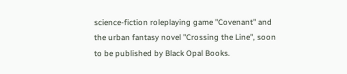science-fiction roleplaying game "Covenant" and the urban fantasy novel "Crossing the Line", soon to be published by Black Opal Books.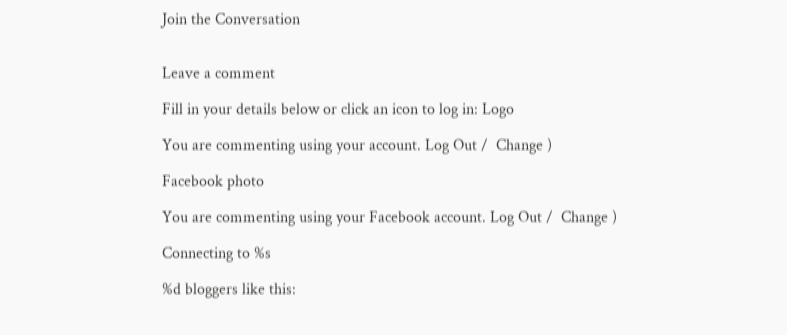Join the Conversation


Leave a comment

Fill in your details below or click an icon to log in: Logo

You are commenting using your account. Log Out /  Change )

Facebook photo

You are commenting using your Facebook account. Log Out /  Change )

Connecting to %s

%d bloggers like this: